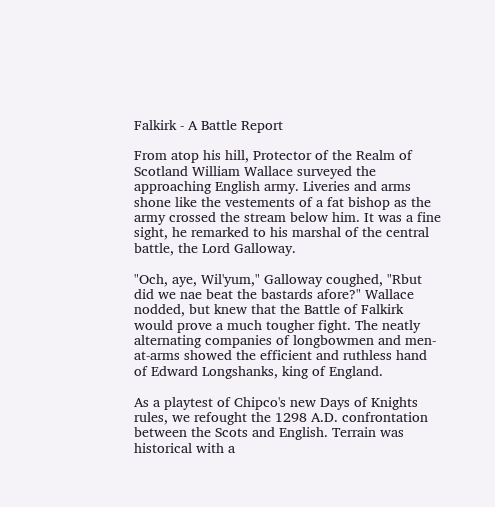Falkirk - A Battle Report

From atop his hill, Protector of the Realm of Scotland William Wallace surveyed the approaching English army. Liveries and arms shone like the vestements of a fat bishop as the army crossed the stream below him. It was a fine sight, he remarked to his marshal of the central battle, the Lord Galloway.

"Och, aye, Wil'yum," Galloway coughed, "Rbut did we nae beat the bastards afore?" Wallace nodded, but knew that the Battle of Falkirk would prove a much tougher fight. The neatly alternating companies of longbowmen and men-at-arms showed the efficient and ruthless hand of Edward Longshanks, king of England.

As a playtest of Chipco's new Days of Knights rules, we refought the 1298 A.D. confrontation between the Scots and English. Terrain was historical with a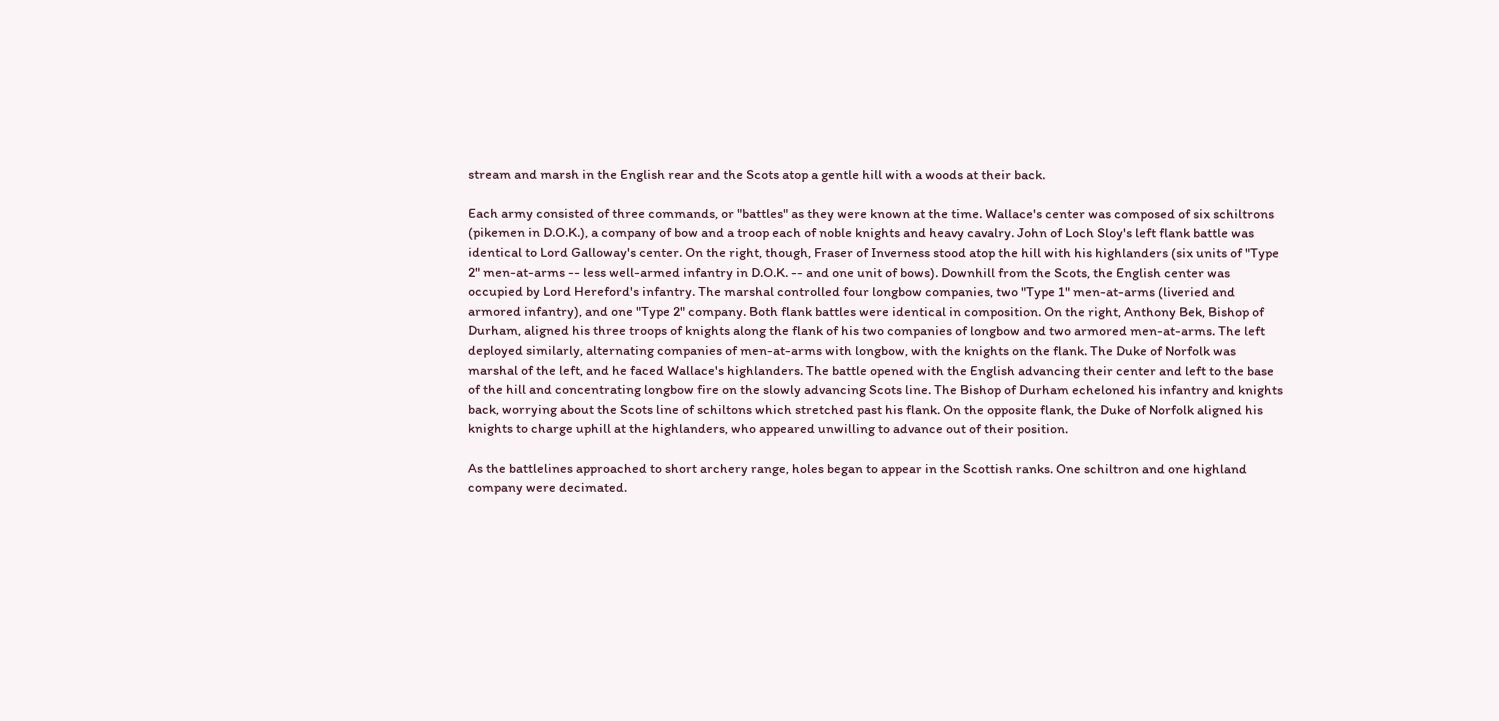stream and marsh in the English rear and the Scots atop a gentle hill with a woods at their back.

Each army consisted of three commands, or "battles" as they were known at the time. Wallace's center was composed of six schiltrons (pikemen in D.O.K.), a company of bow and a troop each of noble knights and heavy cavalry. John of Loch Sloy's left flank battle was identical to Lord Galloway's center. On the right, though, Fraser of Inverness stood atop the hill with his highlanders (six units of "Type 2" men-at-arms -- less well-armed infantry in D.O.K. -- and one unit of bows). Downhill from the Scots, the English center was occupied by Lord Hereford's infantry. The marshal controlled four longbow companies, two "Type 1" men-at-arms (liveried and armored infantry), and one "Type 2" company. Both flank battles were identical in composition. On the right, Anthony Bek, Bishop of Durham, aligned his three troops of knights along the flank of his two companies of longbow and two armored men-at-arms. The left deployed similarly, alternating companies of men-at-arms with longbow, with the knights on the flank. The Duke of Norfolk was marshal of the left, and he faced Wallace's highlanders. The battle opened with the English advancing their center and left to the base of the hill and concentrating longbow fire on the slowly advancing Scots line. The Bishop of Durham echeloned his infantry and knights back, worrying about the Scots line of schiltons which stretched past his flank. On the opposite flank, the Duke of Norfolk aligned his knights to charge uphill at the highlanders, who appeared unwilling to advance out of their position.

As the battlelines approached to short archery range, holes began to appear in the Scottish ranks. One schiltron and one highland company were decimated.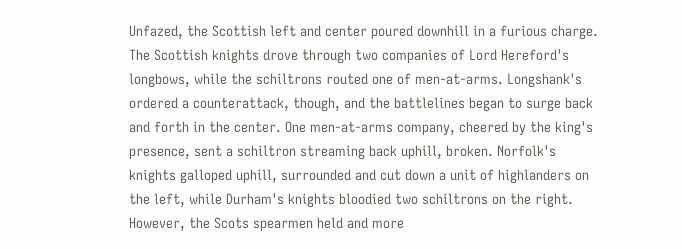Unfazed, the Scottish left and center poured downhill in a furious charge. The Scottish knights drove through two companies of Lord Hereford's longbows, while the schiltrons routed one of men-at-arms. Longshank's ordered a counterattack, though, and the battlelines began to surge back and forth in the center. One men-at-arms company, cheered by the king's presence, sent a schiltron streaming back uphill, broken. Norfolk's knights galloped uphill, surrounded and cut down a unit of highlanders on the left, while Durham's knights bloodied two schiltrons on the right. However, the Scots spearmen held and more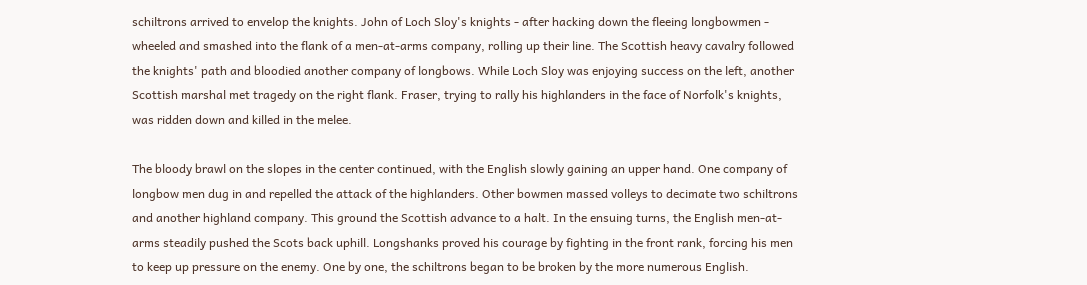schiltrons arrived to envelop the knights. John of Loch Sloy's knights - after hacking down the fleeing longbowmen - wheeled and smashed into the flank of a men-at-arms company, rolling up their line. The Scottish heavy cavalry followed the knights' path and bloodied another company of longbows. While Loch Sloy was enjoying success on the left, another Scottish marshal met tragedy on the right flank. Fraser, trying to rally his highlanders in the face of Norfolk's knights, was ridden down and killed in the melee.

The bloody brawl on the slopes in the center continued, with the English slowly gaining an upper hand. One company of longbow men dug in and repelled the attack of the highlanders. Other bowmen massed volleys to decimate two schiltrons and another highland company. This ground the Scottish advance to a halt. In the ensuing turns, the English men-at-arms steadily pushed the Scots back uphill. Longshanks proved his courage by fighting in the front rank, forcing his men to keep up pressure on the enemy. One by one, the schiltrons began to be broken by the more numerous English.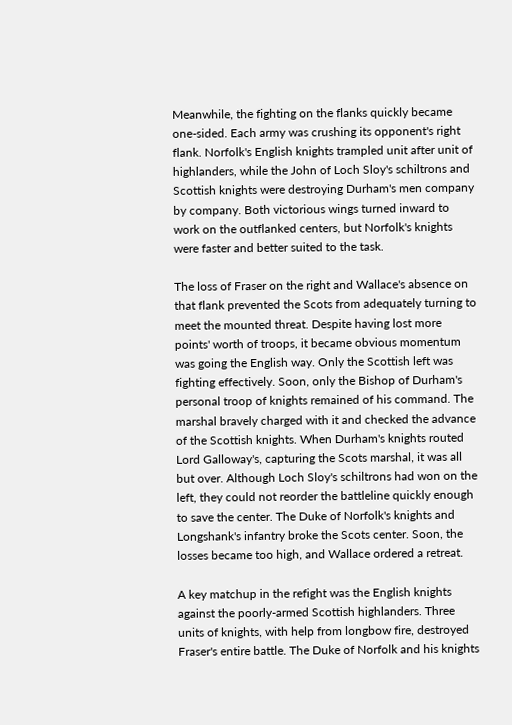Meanwhile, the fighting on the flanks quickly became one-sided. Each army was crushing its opponent's right flank. Norfolk's English knights trampled unit after unit of highlanders, while the John of Loch Sloy's schiltrons and Scottish knights were destroying Durham's men company by company. Both victorious wings turned inward to work on the outflanked centers, but Norfolk's knights were faster and better suited to the task.

The loss of Fraser on the right and Wallace's absence on that flank prevented the Scots from adequately turning to meet the mounted threat. Despite having lost more points' worth of troops, it became obvious momentum was going the English way. Only the Scottish left was fighting effectively. Soon, only the Bishop of Durham's personal troop of knights remained of his command. The marshal bravely charged with it and checked the advance of the Scottish knights. When Durham's knights routed Lord Galloway's, capturing the Scots marshal, it was all but over. Although Loch Sloy's schiltrons had won on the left, they could not reorder the battleline quickly enough to save the center. The Duke of Norfolk's knights and Longshank's infantry broke the Scots center. Soon, the losses became too high, and Wallace ordered a retreat.

A key matchup in the refight was the English knights against the poorly-armed Scottish highlanders. Three units of knights, with help from longbow fire, destroyed Fraser's entire battle. The Duke of Norfolk and his knights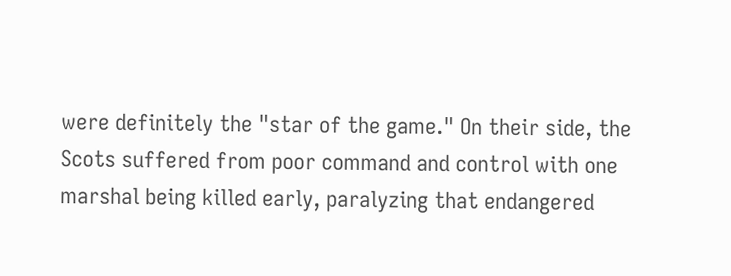were definitely the "star of the game." On their side, the Scots suffered from poor command and control with one marshal being killed early, paralyzing that endangered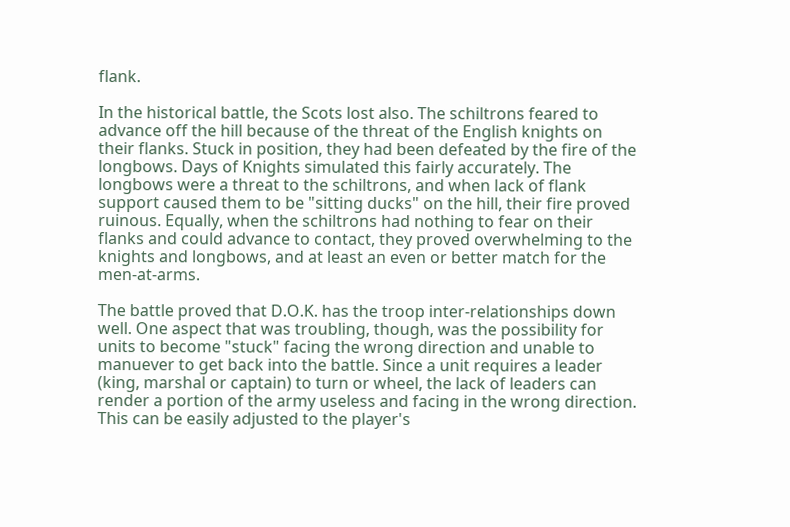flank.

In the historical battle, the Scots lost also. The schiltrons feared to advance off the hill because of the threat of the English knights on their flanks. Stuck in position, they had been defeated by the fire of the longbows. Days of Knights simulated this fairly accurately. The longbows were a threat to the schiltrons, and when lack of flank support caused them to be "sitting ducks" on the hill, their fire proved ruinous. Equally, when the schiltrons had nothing to fear on their flanks and could advance to contact, they proved overwhelming to the knights and longbows, and at least an even or better match for the men-at-arms.

The battle proved that D.O.K. has the troop inter-relationships down well. One aspect that was troubling, though, was the possibility for units to become "stuck" facing the wrong direction and unable to manuever to get back into the battle. Since a unit requires a leader (king, marshal or captain) to turn or wheel, the lack of leaders can render a portion of the army useless and facing in the wrong direction. This can be easily adjusted to the player's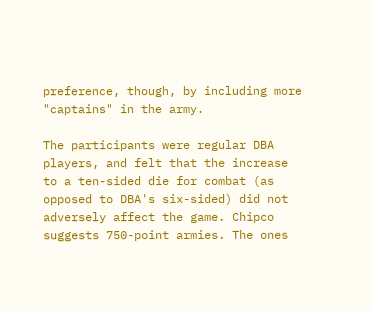preference, though, by including more "captains" in the army.

The participants were regular DBA players, and felt that the increase to a ten-sided die for combat (as opposed to DBA's six-sided) did not adversely affect the game. Chipco suggests 750-point armies. The ones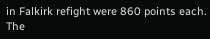in Falkirk refight were 860 points each. The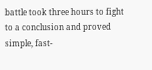battle took three hours to fight to a conclusion and proved simple, fast-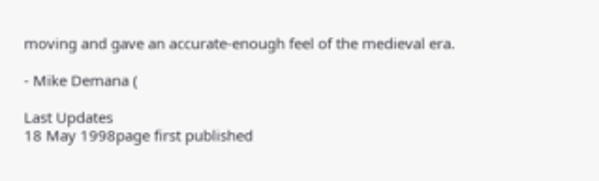moving and gave an accurate-enough feel of the medieval era.

- Mike Demana (

Last Updates
18 May 1998page first published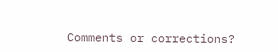Comments or corrections?